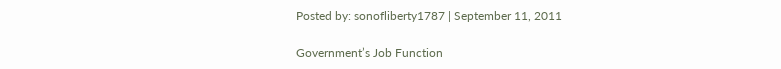Posted by: sonofliberty1787 | September 11, 2011

Government’s Job Function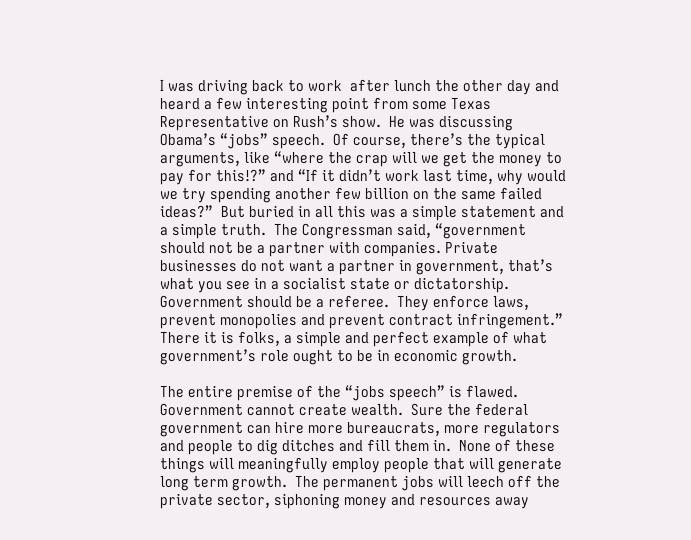I was driving back to work  after lunch the other day and heard a few interesting point from some Texas Representative on Rush’s show.  He was discussing Obama’s “jobs” speech.  Of course, there’s the typical arguments, like “where the crap will we get the money to pay for this!?” and “If it didn’t work last time, why would we try spending another few billion on the same failed ideas?”  But buried in all this was a simple statement and a simple truth.  The Congressman said, “government should not be a partner with companies. Private businesses do not want a partner in government, that’s what you see in a socialist state or dictatorship.  Government should be a referee.  They enforce laws, prevent monopolies and prevent contract infringement.”  There it is folks, a simple and perfect example of what government’s role ought to be in economic growth.

The entire premise of the “jobs speech” is flawed.  Government cannot create wealth.  Sure the federal government can hire more bureaucrats, more regulators and people to dig ditches and fill them in.  None of these things will meaningfully employ people that will generate long term growth.  The permanent jobs will leech off the private sector, siphoning money and resources away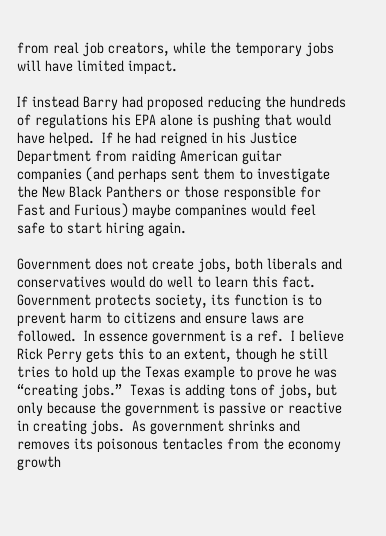from real job creators, while the temporary jobs will have limited impact.

If instead Barry had proposed reducing the hundreds of regulations his EPA alone is pushing that would have helped.  If he had reigned in his Justice Department from raiding American guitar companies (and perhaps sent them to investigate the New Black Panthers or those responsible for Fast and Furious) maybe companines would feel safe to start hiring again.

Government does not create jobs, both liberals and conservatives would do well to learn this fact.  Government protects society, its function is to prevent harm to citizens and ensure laws are followed.  In essence government is a ref.  I believe Rick Perry gets this to an extent, though he still tries to hold up the Texas example to prove he was “creating jobs.”  Texas is adding tons of jobs, but only because the government is passive or reactive in creating jobs.  As government shrinks and removes its poisonous tentacles from the economy growth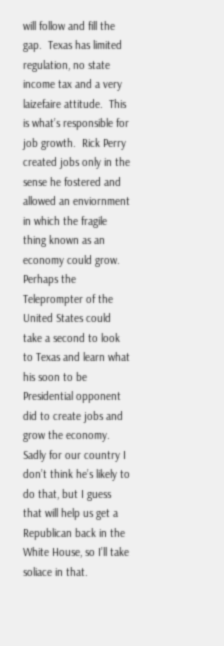will follow and fill the gap.  Texas has limited regulation, no state income tax and a very laizefaire attitude.  This is what’s responsible for job growth.  Rick Perry created jobs only in the sense he fostered and allowed an enviornment in which the fragile thing known as an economy could grow.  Perhaps the Teleprompter of the United States could take a second to look to Texas and learn what his soon to be Presidential opponent did to create jobs and grow the economy.  Sadly for our country I don’t think he’s likely to do that, but I guess that will help us get a Republican back in the White House, so I’ll take soliace in that.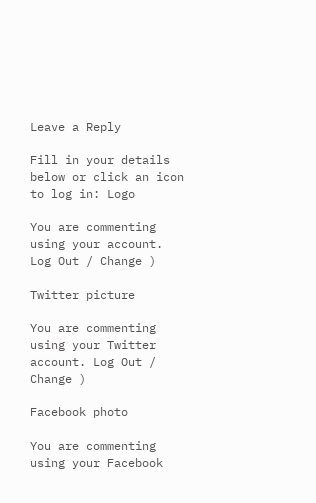Leave a Reply

Fill in your details below or click an icon to log in: Logo

You are commenting using your account. Log Out / Change )

Twitter picture

You are commenting using your Twitter account. Log Out / Change )

Facebook photo

You are commenting using your Facebook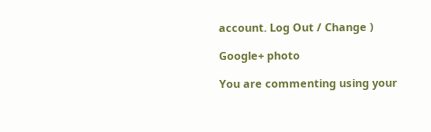account. Log Out / Change )

Google+ photo

You are commenting using your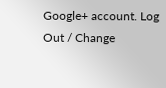Google+ account. Log Out / Change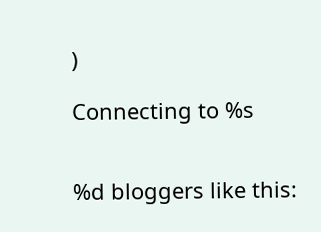)

Connecting to %s


%d bloggers like this: